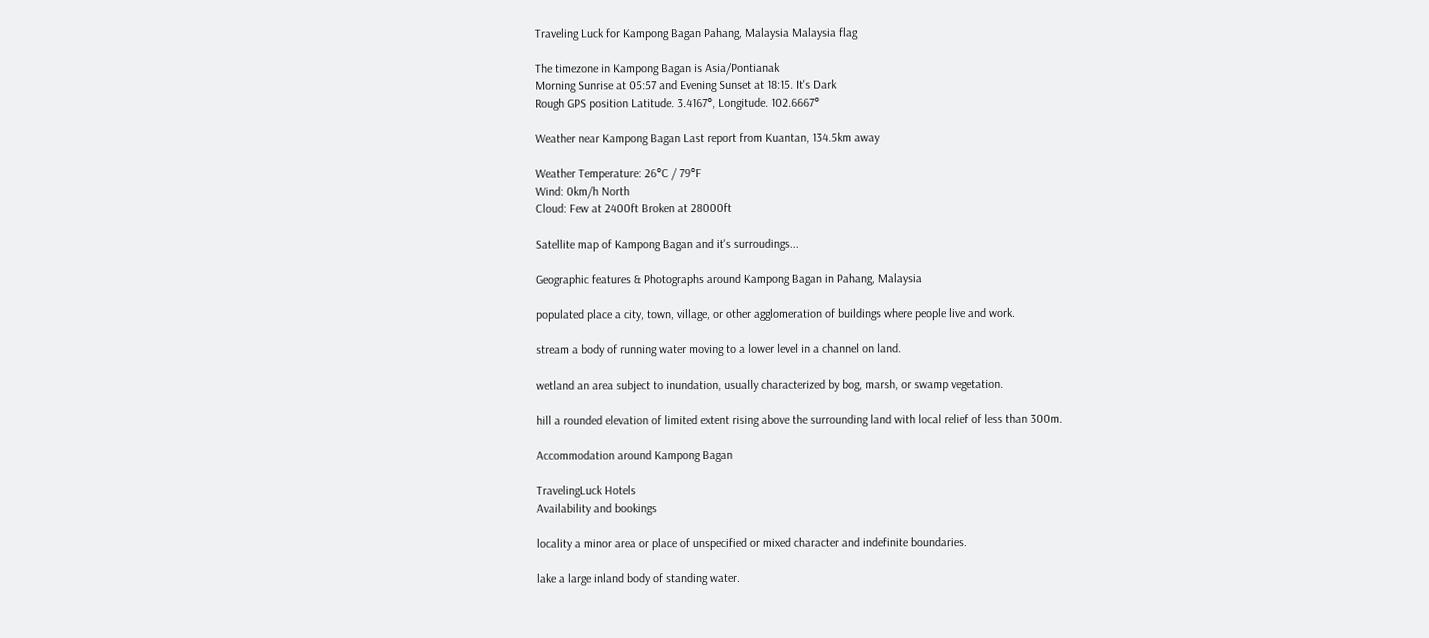Traveling Luck for Kampong Bagan Pahang, Malaysia Malaysia flag

The timezone in Kampong Bagan is Asia/Pontianak
Morning Sunrise at 05:57 and Evening Sunset at 18:15. It's Dark
Rough GPS position Latitude. 3.4167°, Longitude. 102.6667°

Weather near Kampong Bagan Last report from Kuantan, 134.5km away

Weather Temperature: 26°C / 79°F
Wind: 0km/h North
Cloud: Few at 2400ft Broken at 28000ft

Satellite map of Kampong Bagan and it's surroudings...

Geographic features & Photographs around Kampong Bagan in Pahang, Malaysia

populated place a city, town, village, or other agglomeration of buildings where people live and work.

stream a body of running water moving to a lower level in a channel on land.

wetland an area subject to inundation, usually characterized by bog, marsh, or swamp vegetation.

hill a rounded elevation of limited extent rising above the surrounding land with local relief of less than 300m.

Accommodation around Kampong Bagan

TravelingLuck Hotels
Availability and bookings

locality a minor area or place of unspecified or mixed character and indefinite boundaries.

lake a large inland body of standing water.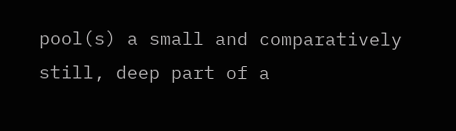pool(s) a small and comparatively still, deep part of a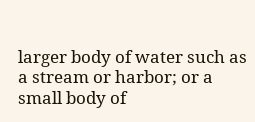larger body of water such as a stream or harbor; or a small body of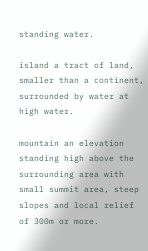standing water.

island a tract of land, smaller than a continent, surrounded by water at high water.

mountain an elevation standing high above the surrounding area with small summit area, steep slopes and local relief of 300m or more.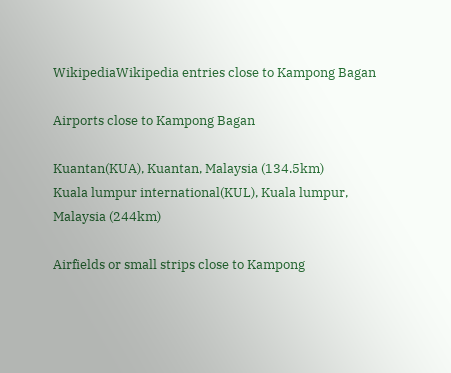WikipediaWikipedia entries close to Kampong Bagan

Airports close to Kampong Bagan

Kuantan(KUA), Kuantan, Malaysia (134.5km)
Kuala lumpur international(KUL), Kuala lumpur, Malaysia (244km)

Airfields or small strips close to Kampong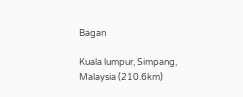Bagan

Kuala lumpur, Simpang, Malaysia (210.6km)